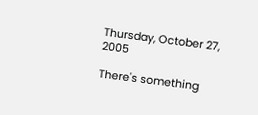Thursday, October 27, 2005

There's something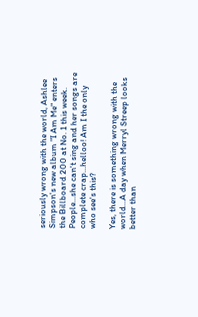seriously wrong with the world, Ashlee Simpson's new album "I Am Me" enters the Billboard 200 at No. 1 this week. People...she can't sing and her songs are complete crap...helloo! Am I the only who see's this?

Yes, there is something wrong with the world...A day when Merryl Streep looks better than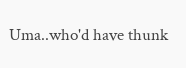Uma..who'd have thunk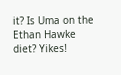it? Is Uma on the Ethan Hawke diet? Yikes!